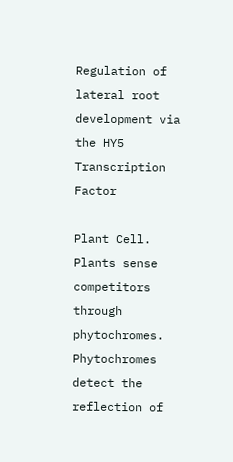Regulation of lateral root development via the HY5 Transcription Factor

Plant Cell. Plants sense competitors through phytochromes. Phytochromes detect the reflection of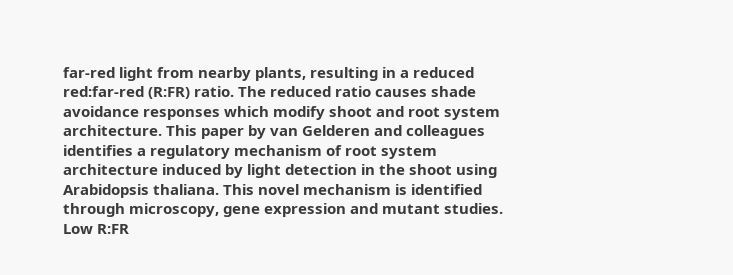far-red light from nearby plants, resulting in a reduced red:far-red (R:FR) ratio. The reduced ratio causes shade avoidance responses which modify shoot and root system architecture. This paper by van Gelderen and colleagues identifies a regulatory mechanism of root system architecture induced by light detection in the shoot using Arabidopsis thaliana. This novel mechanism is identified through microscopy, gene expression and mutant studies. Low R:FR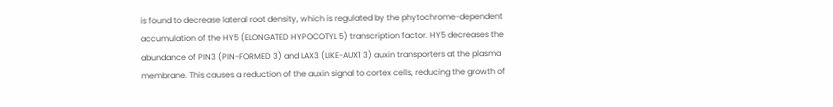is found to decrease lateral root density, which is regulated by the phytochrome-dependent accumulation of the HY5 (ELONGATED HYPOCOTYL 5) transcription factor. HY5 decreases the abundance of PIN3 (PIN-FORMED 3) and LAX3 (LIKE-AUX1 3) auxin transporters at the plasma membrane. This causes a reduction of the auxin signal to cortex cells, reducing the growth of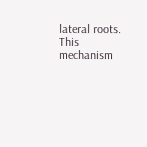lateral roots. This mechanism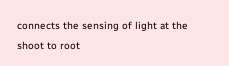connects the sensing of light at the shoot to root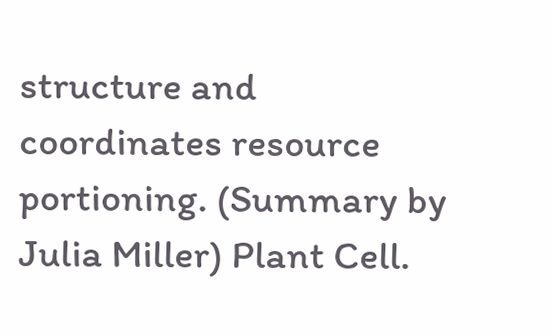structure and coordinates resource portioning. (Summary by Julia Miller) Plant Cell.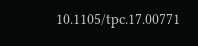10.1105/tpc.17.00771